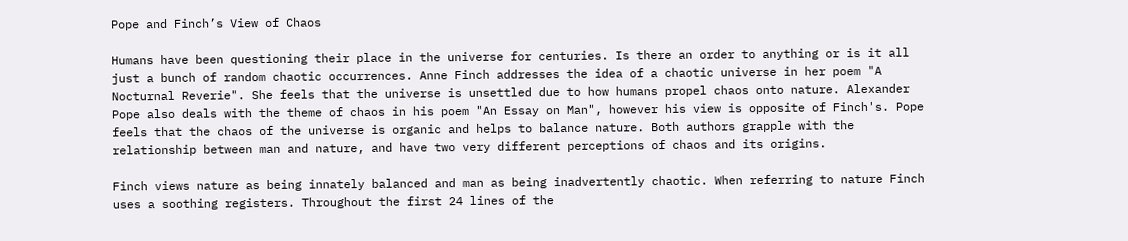Pope and Finch’s View of Chaos

Humans have been questioning their place in the universe for centuries. Is there an order to anything or is it all just a bunch of random chaotic occurrences. Anne Finch addresses the idea of a chaotic universe in her poem "A Nocturnal Reverie". She feels that the universe is unsettled due to how humans propel chaos onto nature. Alexander Pope also deals with the theme of chaos in his poem "An Essay on Man", however his view is opposite of Finch's. Pope feels that the chaos of the universe is organic and helps to balance nature. Both authors grapple with the relationship between man and nature, and have two very different perceptions of chaos and its origins.

Finch views nature as being innately balanced and man as being inadvertently chaotic. When referring to nature Finch uses a soothing registers. Throughout the first 24 lines of the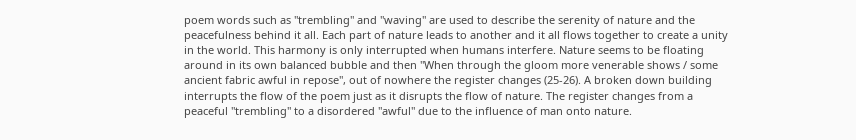poem words such as "trembling" and "waving" are used to describe the serenity of nature and the peacefulness behind it all. Each part of nature leads to another and it all flows together to create a unity in the world. This harmony is only interrupted when humans interfere. Nature seems to be floating around in its own balanced bubble and then "When through the gloom more venerable shows / some ancient fabric awful in repose", out of nowhere the register changes (25-26). A broken down building interrupts the flow of the poem just as it disrupts the flow of nature. The register changes from a peaceful "trembling" to a disordered "awful" due to the influence of man onto nature.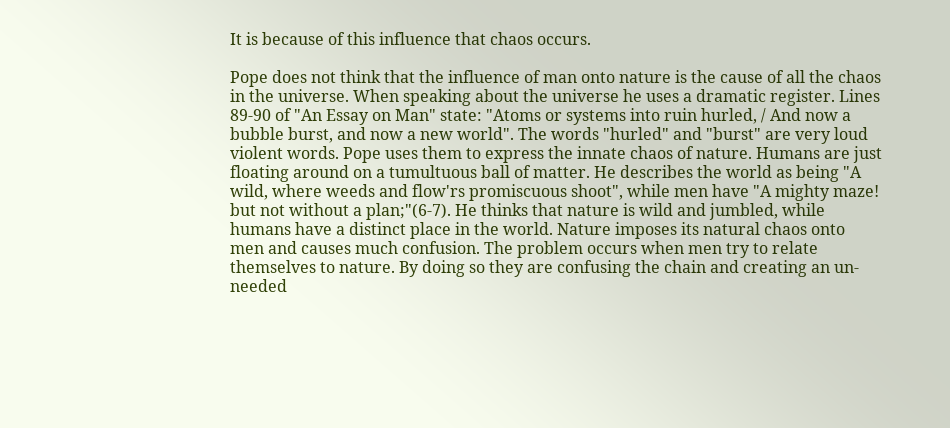It is because of this influence that chaos occurs.

Pope does not think that the influence of man onto nature is the cause of all the chaos in the universe. When speaking about the universe he uses a dramatic register. Lines 89-90 of "An Essay on Man" state: "Atoms or systems into ruin hurled, / And now a bubble burst, and now a new world". The words "hurled" and "burst" are very loud violent words. Pope uses them to express the innate chaos of nature. Humans are just floating around on a tumultuous ball of matter. He describes the world as being "A wild, where weeds and flow'rs promiscuous shoot", while men have "A mighty maze! but not without a plan;"(6-7). He thinks that nature is wild and jumbled, while humans have a distinct place in the world. Nature imposes its natural chaos onto men and causes much confusion. The problem occurs when men try to relate themselves to nature. By doing so they are confusing the chain and creating an un-needed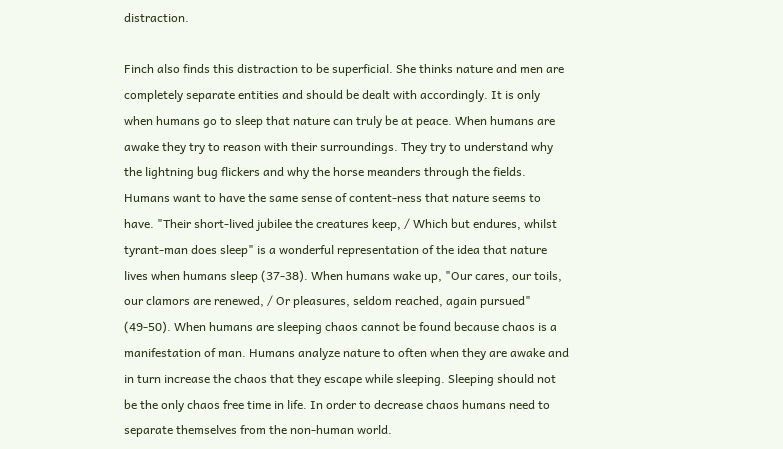distraction.

Finch also finds this distraction to be superficial. She thinks nature and men are completely separate entities and should be dealt with accordingly. It is only when humans go to sleep that nature can truly be at peace. When humans are awake they try to reason with their surroundings. They try to understand why the lightning bug flickers and why the horse meanders through the fields. Humans want to have the same sense of content-ness that nature seems to have. "Their short-lived jubilee the creatures keep, / Which but endures, whilst tyrant-man does sleep" is a wonderful representation of the idea that nature lives when humans sleep (37-38). When humans wake up, "Our cares, our toils, our clamors are renewed, / Or pleasures, seldom reached, again pursued" (49-50). When humans are sleeping chaos cannot be found because chaos is a manifestation of man. Humans analyze nature to often when they are awake and in turn increase the chaos that they escape while sleeping. Sleeping should not be the only chaos free time in life. In order to decrease chaos humans need to separate themselves from the non-human world.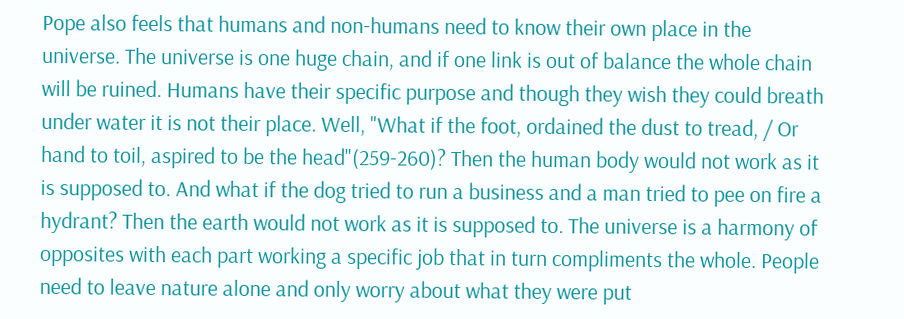Pope also feels that humans and non-humans need to know their own place in the universe. The universe is one huge chain, and if one link is out of balance the whole chain will be ruined. Humans have their specific purpose and though they wish they could breath under water it is not their place. Well, "What if the foot, ordained the dust to tread, / Or hand to toil, aspired to be the head"(259-260)? Then the human body would not work as it is supposed to. And what if the dog tried to run a business and a man tried to pee on fire a hydrant? Then the earth would not work as it is supposed to. The universe is a harmony of opposites with each part working a specific job that in turn compliments the whole. People need to leave nature alone and only worry about what they were put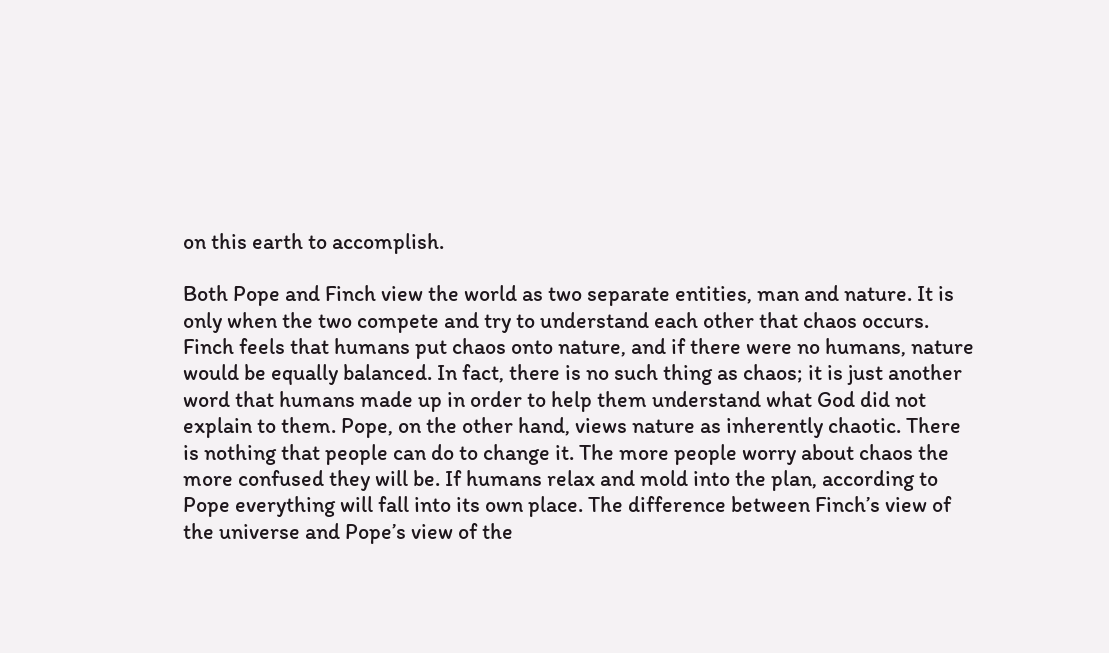on this earth to accomplish.

Both Pope and Finch view the world as two separate entities, man and nature. It is only when the two compete and try to understand each other that chaos occurs. Finch feels that humans put chaos onto nature, and if there were no humans, nature would be equally balanced. In fact, there is no such thing as chaos; it is just another word that humans made up in order to help them understand what God did not explain to them. Pope, on the other hand, views nature as inherently chaotic. There is nothing that people can do to change it. The more people worry about chaos the more confused they will be. If humans relax and mold into the plan, according to Pope everything will fall into its own place. The difference between Finch’s view of the universe and Pope’s view of the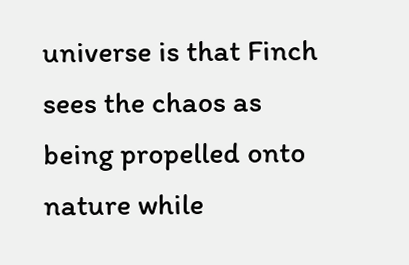universe is that Finch sees the chaos as being propelled onto nature while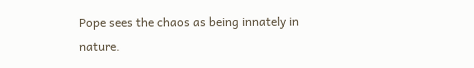Pope sees the chaos as being innately in nature.